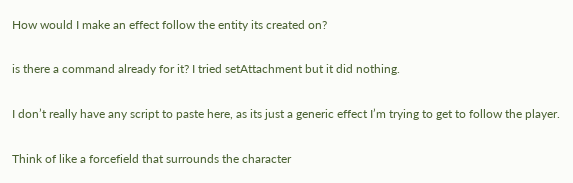How would I make an effect follow the entity its created on?

is there a command already for it? I tried setAttachment but it did nothing.

I don’t really have any script to paste here, as its just a generic effect I’m trying to get to follow the player.

Think of like a forcefield that surrounds the character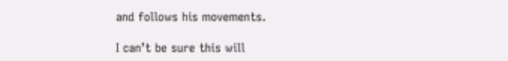and follows his movements.

I can’t be sure this will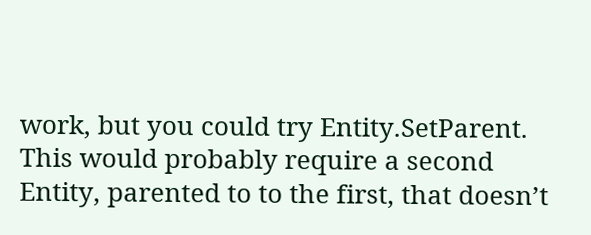work, but you could try Entity.SetParent. This would probably require a second Entity, parented to to the first, that doesn’t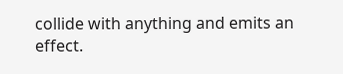collide with anything and emits an effect.